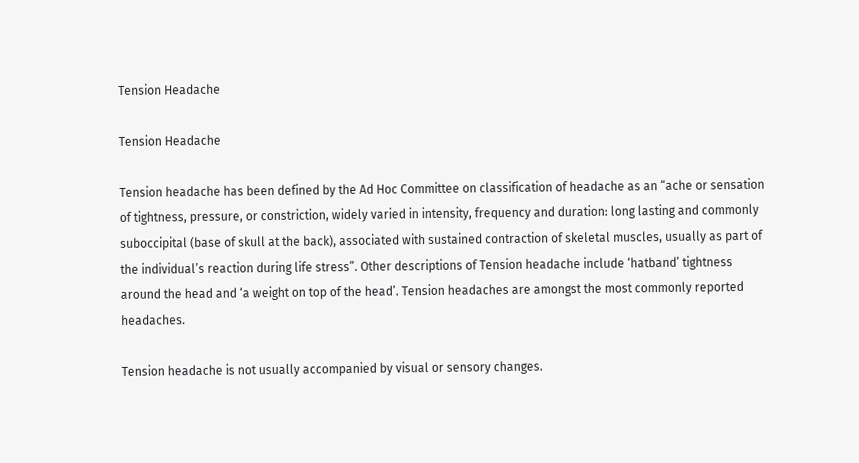Tension Headache

Tension Headache

Tension headache has been defined by the Ad Hoc Committee on classification of headache as an “ache or sensation of tightness, pressure, or constriction, widely varied in intensity, frequency and duration: long lasting and commonly suboccipital (base of skull at the back), associated with sustained contraction of skeletal muscles, usually as part of the individual’s reaction during life stress”. Other descriptions of Tension headache include ‘hatband’ tightness around the head and ‘a weight on top of the head’. Tension headaches are amongst the most commonly reported headaches.

Tension headache is not usually accompanied by visual or sensory changes.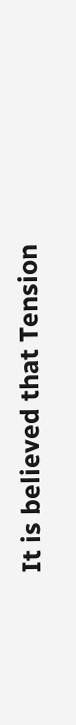It is believed that Tension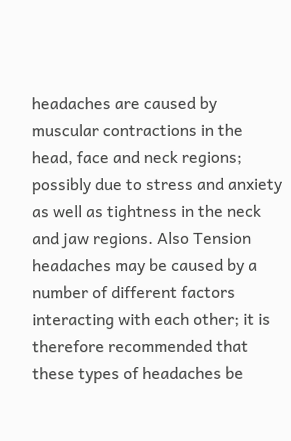headaches are caused by muscular contractions in the head, face and neck regions; possibly due to stress and anxiety as well as tightness in the neck and jaw regions. Also Tension headaches may be caused by a number of different factors interacting with each other; it is therefore recommended that these types of headaches be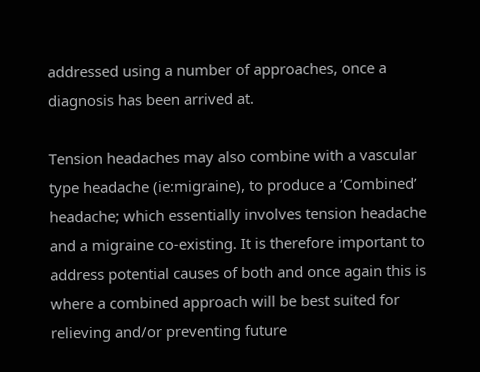addressed using a number of approaches, once a diagnosis has been arrived at.

Tension headaches may also combine with a vascular type headache (ie:migraine), to produce a ‘Combined’ headache; which essentially involves tension headache and a migraine co-existing. It is therefore important to address potential causes of both and once again this is where a combined approach will be best suited for relieving and/or preventing future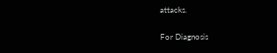attacks.

For Diagnosis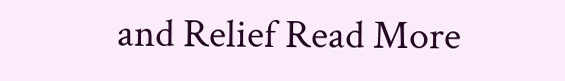and Relief Read More